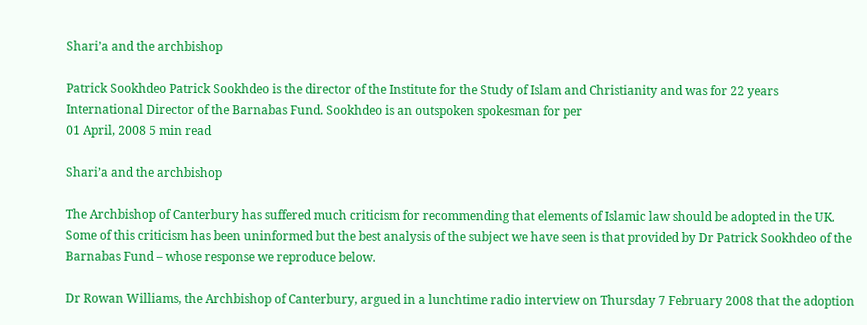Shari’a and the archbishop

Patrick Sookhdeo Patrick Sookhdeo is the director of the Institute for the Study of Islam and Christianity and was for 22 years International Director of the Barnabas Fund. Sookhdeo is an outspoken spokesman for per
01 April, 2008 5 min read

Shari’a and the archbishop

The Archbishop of Canterbury has suffered much criticism for recommending that elements of Islamic law should be adopted in the UK. Some of this criticism has been uninformed but the best analysis of the subject we have seen is that provided by Dr Patrick Sookhdeo of the Barnabas Fund – whose response we reproduce below.

Dr Rowan Williams, the Archbishop of Canterbury, argued in a lunchtime radio interview on Thursday 7 February 2008 that the adoption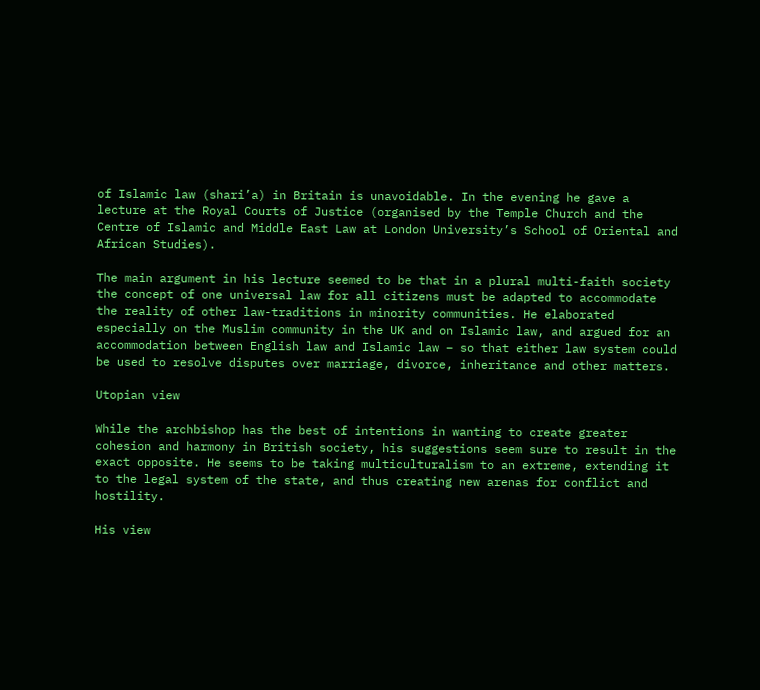of Islamic law (shari’a) in Britain is unavoidable. In the evening he gave a lecture at the Royal Courts of Justice (organised by the Temple Church and the Centre of Islamic and Middle East Law at London University’s School of Oriental and African Studies).

The main argument in his lecture seemed to be that in a plural multi-faith society the concept of one universal law for all citizens must be adapted to accommodate the reality of other law-traditions in minority communities. He elaborated especially on the Muslim community in the UK and on Islamic law, and argued for an accommodation between English law and Islamic law – so that either law system could be used to resolve disputes over marriage, divorce, inheritance and other matters.

Utopian view

While the archbishop has the best of intentions in wanting to create greater cohesion and harmony in British society, his suggestions seem sure to result in the exact opposite. He seems to be taking multiculturalism to an extreme, extending it to the legal system of the state, and thus creating new arenas for conflict and hostility.

His view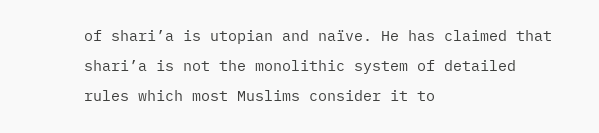of shari’a is utopian and naïve. He has claimed that shari’a is not the monolithic system of detailed rules which most Muslims consider it to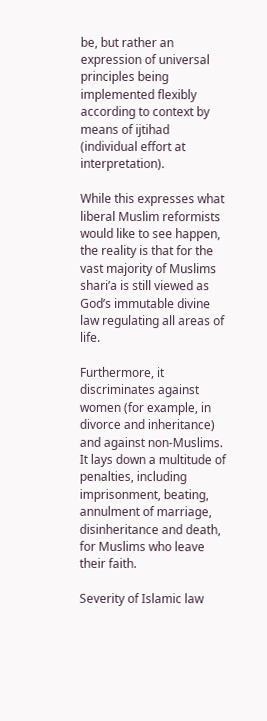be, but rather an expression of universal principles being implemented flexibly according to context by means of ijtihad (individual effort at interpretation).

While this expresses what liberal Muslim reformists would like to see happen, the reality is that for the vast majority of Muslims shari’a is still viewed as God’s immutable divine law regulating all areas of life.

Furthermore, it discriminates against women (for example, in divorce and inheritance) and against non-Muslims. It lays down a multitude of penalties, including imprisonment, beating, annulment of marriage, disinheritance and death, for Muslims who leave their faith.

Severity of Islamic law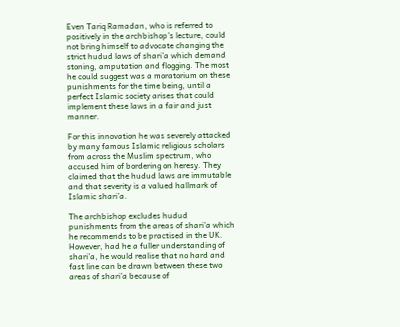Even Tariq Ramadan, who is referred to positively in the archbishop’s lecture, could not bring himself to advocate changing the strict hudud laws of shari’a which demand stoning, amputation and flogging. The most he could suggest was a moratorium on these punishments for the time being, until a perfect Islamic society arises that could implement these laws in a fair and just manner.

For this innovation he was severely attacked by many famous Islamic religious scholars from across the Muslim spectrum, who accused him of bordering on heresy. They claimed that the hudud laws are immutable and that severity is a valued hallmark of Islamic shari’a.

The archbishop excludes hudud punishments from the areas of shari’a which he recommends to be practised in the UK. However, had he a fuller understanding of shari’a, he would realise that no hard and fast line can be drawn between these two areas of shari’a because of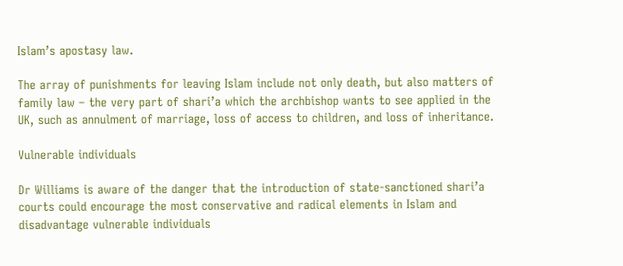Islam’s apostasy law.

The array of punishments for leaving Islam include not only death, but also matters of family law – the very part of shari’a which the archbishop wants to see applied in the UK, such as annulment of marriage, loss of access to children, and loss of inheritance.

Vulnerable individuals

Dr Williams is aware of the danger that the introduction of state-sanctioned shari’a courts could encourage the most conservative and radical elements in Islam and disadvantage vulnerable individuals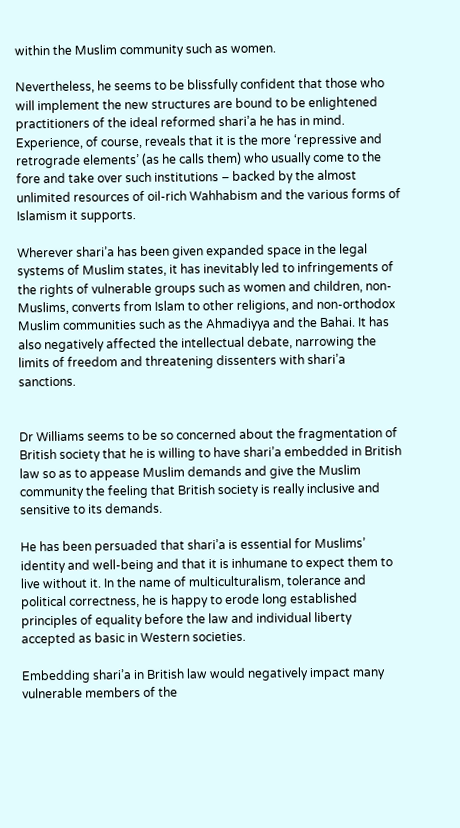within the Muslim community such as women.

Nevertheless, he seems to be blissfully confident that those who will implement the new structures are bound to be enlightened practitioners of the ideal reformed shari’a he has in mind. Experience, of course, reveals that it is the more ‘repressive and retrograde elements’ (as he calls them) who usually come to the fore and take over such institutions – backed by the almost unlimited resources of oil-rich Wahhabism and the various forms of Islamism it supports.

Wherever shari’a has been given expanded space in the legal systems of Muslim states, it has inevitably led to infringements of the rights of vulnerable groups such as women and children, non-Muslims, converts from Islam to other religions, and non-orthodox Muslim communities such as the Ahmadiyya and the Bahai. It has also negatively affected the intellectual debate, narrowing the limits of freedom and threatening dissenters with shari’a sanctions.


Dr Williams seems to be so concerned about the fragmentation of British society that he is willing to have shari’a embedded in British law so as to appease Muslim demands and give the Muslim community the feeling that British society is really inclusive and sensitive to its demands.

He has been persuaded that shari’a is essential for Muslims’ identity and well-being and that it is inhumane to expect them to live without it. In the name of multiculturalism, tolerance and political correctness, he is happy to erode long established principles of equality before the law and individual liberty accepted as basic in Western societies.

Embedding shari’a in British law would negatively impact many vulnerable members of the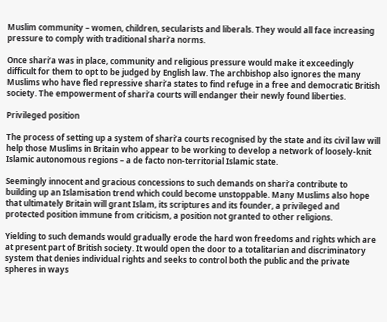Muslim community – women, children, secularists and liberals. They would all face increasing pressure to comply with traditional shari’a norms.

Once shari’a was in place, community and religious pressure would make it exceedingly difficult for them to opt to be judged by English law. The archbishop also ignores the many Muslims who have fled repressive shari’a states to find refuge in a free and democratic British society. The empowerment of shari’a courts will endanger their newly found liberties.

Privileged position

The process of setting up a system of shari’a courts recognised by the state and its civil law will help those Muslims in Britain who appear to be working to develop a network of loosely-knit Islamic autonomous regions – a de facto non-territorial Islamic state.

Seemingly innocent and gracious concessions to such demands on shari’a contribute to building up an Islamisation trend which could become unstoppable. Many Muslims also hope that ultimately Britain will grant Islam, its scriptures and its founder, a privileged and protected position immune from criticism, a position not granted to other religions.

Yielding to such demands would gradually erode the hard won freedoms and rights which are at present part of British society. It would open the door to a totalitarian and discriminatory system that denies individual rights and seeks to control both the public and the private spheres in ways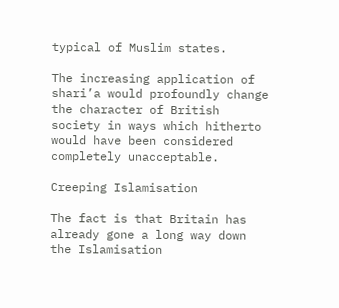typical of Muslim states.

The increasing application of shari’a would profoundly change the character of British society in ways which hitherto would have been considered completely unacceptable.

Creeping Islamisation

The fact is that Britain has already gone a long way down the Islamisation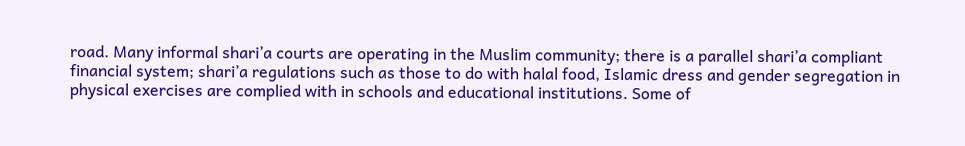road. Many informal shari’a courts are operating in the Muslim community; there is a parallel shari’a compliant financial system; shari’a regulations such as those to do with halal food, Islamic dress and gender segregation in physical exercises are complied with in schools and educational institutions. Some of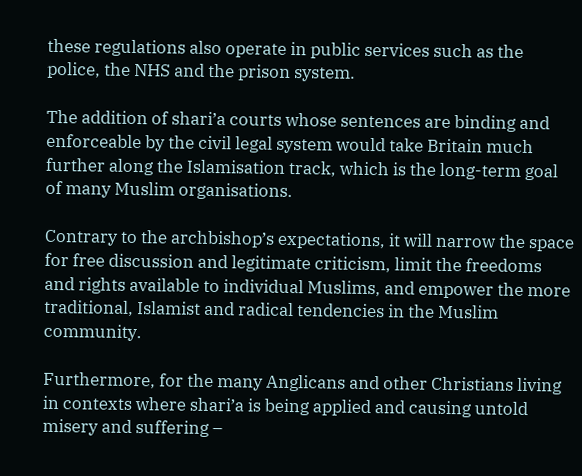these regulations also operate in public services such as the police, the NHS and the prison system.

The addition of shari’a courts whose sentences are binding and enforceable by the civil legal system would take Britain much further along the Islamisation track, which is the long-term goal of many Muslim organisations.

Contrary to the archbishop’s expectations, it will narrow the space for free discussion and legitimate criticism, limit the freedoms and rights available to individual Muslims, and empower the more traditional, Islamist and radical tendencies in the Muslim community.

Furthermore, for the many Anglicans and other Christians living in contexts where shari’a is being applied and causing untold misery and suffering –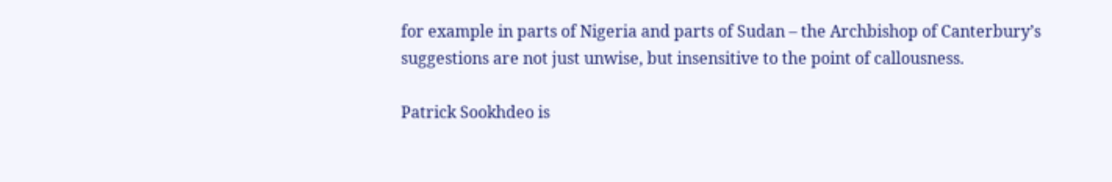for example in parts of Nigeria and parts of Sudan – the Archbishop of Canterbury’s suggestions are not just unwise, but insensitive to the point of callousness.

Patrick Sookhdeo is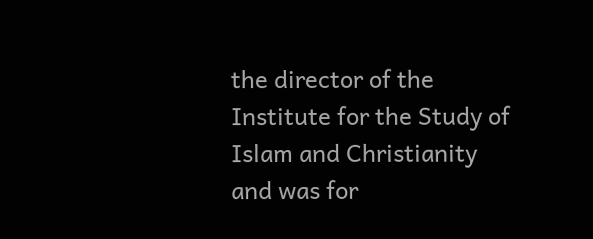the director of the Institute for the Study of Islam and Christianity and was for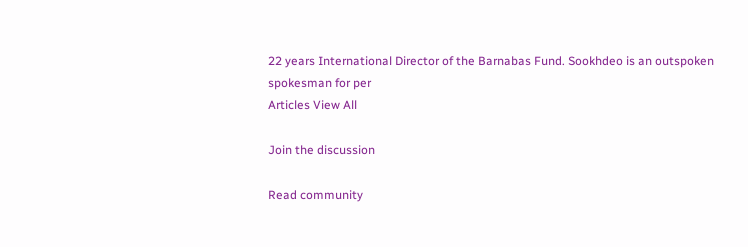22 years International Director of the Barnabas Fund. Sookhdeo is an outspoken spokesman for per
Articles View All

Join the discussion

Read community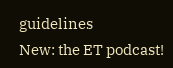guidelines
New: the ET podcast!